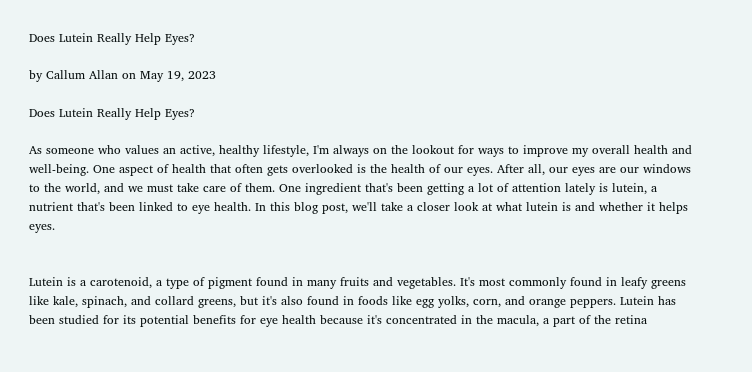Does Lutein Really Help Eyes?

by Callum Allan on May 19, 2023

Does Lutein Really Help Eyes?

As someone who values an active, healthy lifestyle, I'm always on the lookout for ways to improve my overall health and well-being. One aspect of health that often gets overlooked is the health of our eyes. After all, our eyes are our windows to the world, and we must take care of them. One ingredient that's been getting a lot of attention lately is lutein, a nutrient that's been linked to eye health. In this blog post, we'll take a closer look at what lutein is and whether it helps eyes.


Lutein is a carotenoid, a type of pigment found in many fruits and vegetables. It's most commonly found in leafy greens like kale, spinach, and collard greens, but it's also found in foods like egg yolks, corn, and orange peppers. Lutein has been studied for its potential benefits for eye health because it's concentrated in the macula, a part of the retina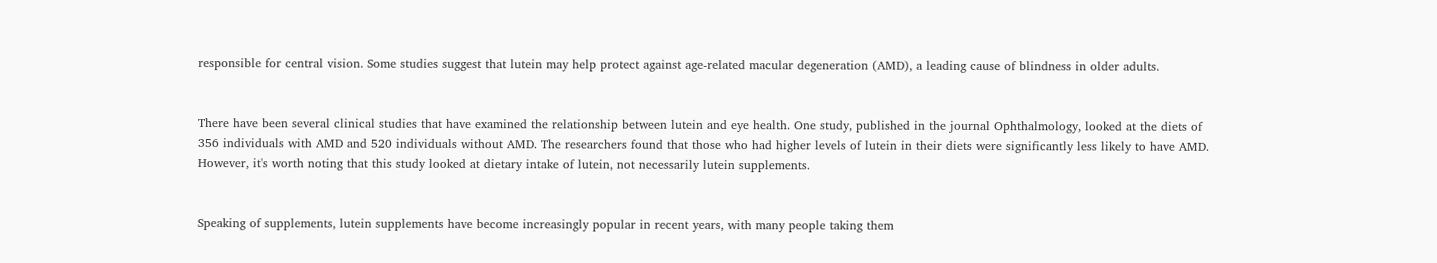responsible for central vision. Some studies suggest that lutein may help protect against age-related macular degeneration (AMD), a leading cause of blindness in older adults.


There have been several clinical studies that have examined the relationship between lutein and eye health. One study, published in the journal Ophthalmology, looked at the diets of 356 individuals with AMD and 520 individuals without AMD. The researchers found that those who had higher levels of lutein in their diets were significantly less likely to have AMD. However, it's worth noting that this study looked at dietary intake of lutein, not necessarily lutein supplements.


Speaking of supplements, lutein supplements have become increasingly popular in recent years, with many people taking them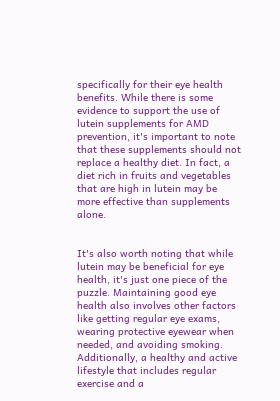specifically for their eye health benefits. While there is some evidence to support the use of lutein supplements for AMD prevention, it's important to note that these supplements should not replace a healthy diet. In fact, a diet rich in fruits and vegetables that are high in lutein may be more effective than supplements alone.


It's also worth noting that while lutein may be beneficial for eye health, it's just one piece of the puzzle. Maintaining good eye health also involves other factors like getting regular eye exams, wearing protective eyewear when needed, and avoiding smoking. Additionally, a healthy and active lifestyle that includes regular exercise and a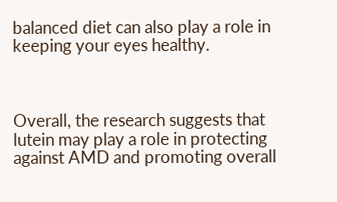balanced diet can also play a role in keeping your eyes healthy.



Overall, the research suggests that lutein may play a role in protecting against AMD and promoting overall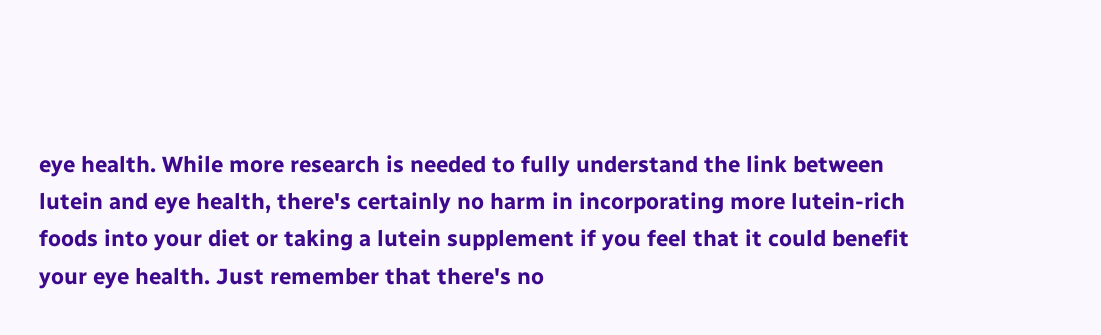eye health. While more research is needed to fully understand the link between lutein and eye health, there's certainly no harm in incorporating more lutein-rich foods into your diet or taking a lutein supplement if you feel that it could benefit your eye health. Just remember that there's no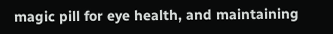magic pill for eye health, and maintaining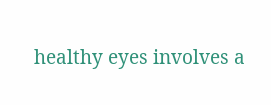healthy eyes involves a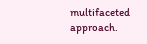multifaceted approach.